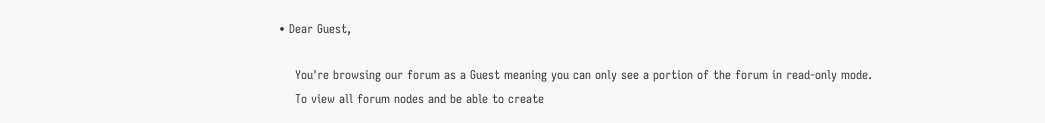• Dear Guest,

    You're browsing our forum as a Guest meaning you can only see a portion of the forum in read-only mode.
    To view all forum nodes and be able to create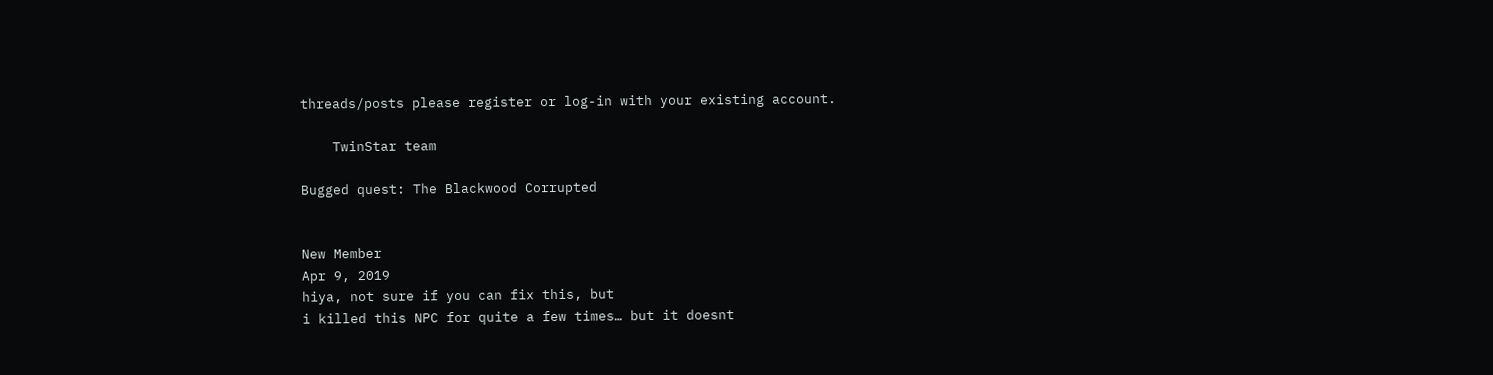threads/posts please register or log-in with your existing account.

    TwinStar team

Bugged quest: The Blackwood Corrupted


New Member
Apr 9, 2019
hiya, not sure if you can fix this, but
i killed this NPC for quite a few times… but it doesnt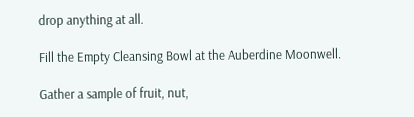drop anything at all.

Fill the Empty Cleansing Bowl at the Auberdine Moonwell.

Gather a sample of fruit, nut,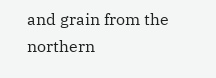and grain from the northern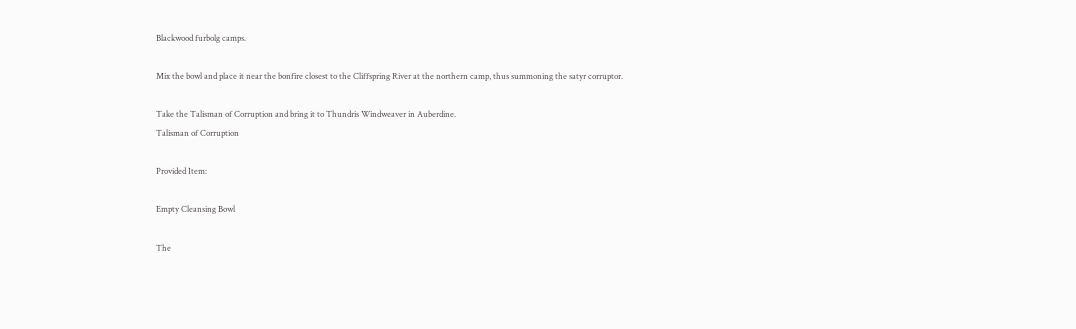Blackwood furbolg camps.

Mix the bowl and place it near the bonfire closest to the Cliffspring River at the northern camp, thus summoning the satyr corruptor.

Take the Talisman of Corruption and bring it to Thundris Windweaver in Auberdine.
Talisman of Corruption

Provided Item:

Empty Cleansing Bowl

The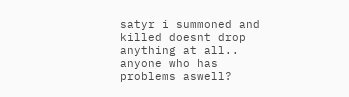satyr i summoned and killed doesnt drop anything at all..
anyone who has problems aswell?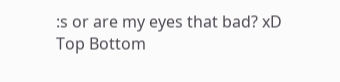:s or are my eyes that bad? xD
Top Bottom